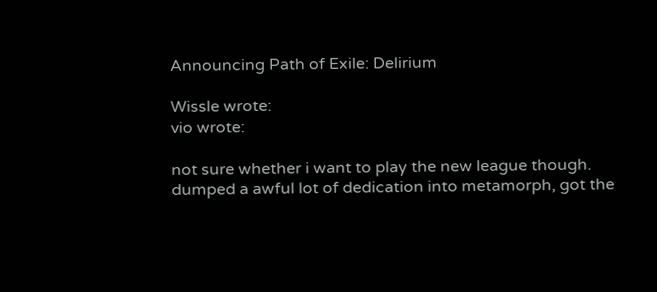Announcing Path of Exile: Delirium

Wissle wrote:
vio wrote:

not sure whether i want to play the new league though.
dumped a awful lot of dedication into metamorph, got the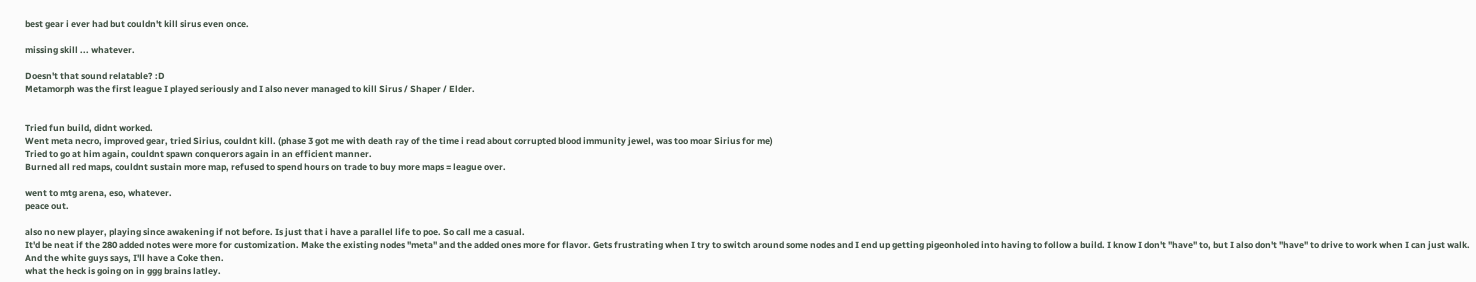best gear i ever had but couldn't kill sirus even once.

missing skill ... whatever.

Doesn't that sound relatable? :D
Metamorph was the first league I played seriously and I also never managed to kill Sirus / Shaper / Elder.


Tried fun build, didnt worked.
Went meta necro, improved gear, tried Sirius, couldnt kill. (phase 3 got me with death ray of the time i read about corrupted blood immunity jewel, was too moar Sirius for me)
Tried to go at him again, couldnt spawn conquerors again in an efficient manner.
Burned all red maps, couldnt sustain more map, refused to spend hours on trade to buy more maps = league over.

went to mtg arena, eso, whatever.
peace out.

also no new player, playing since awakening if not before. Is just that i have a parallel life to poe. So call me a casual.
It'd be neat if the 280 added notes were more for customization. Make the existing nodes "meta" and the added ones more for flavor. Gets frustrating when I try to switch around some nodes and I end up getting pigeonholed into having to follow a build. I know I don't "have" to, but I also don't "have" to drive to work when I can just walk.
And the white guys says, I'll have a Coke then.
what the heck is going on in ggg brains latley.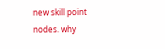new skill point nodes. why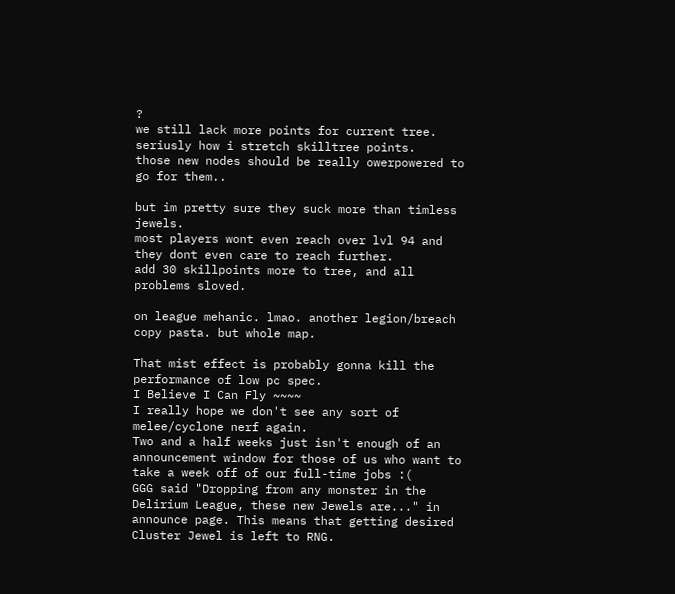?
we still lack more points for current tree.
seriusly how i stretch skilltree points.
those new nodes should be really owerpowered to go for them..

but im pretty sure they suck more than timless jewels.
most players wont even reach over lvl 94 and they dont even care to reach further.
add 30 skillpoints more to tree, and all problems sloved.

on league mehanic. lmao. another legion/breach copy pasta. but whole map.

That mist effect is probably gonna kill the performance of low pc spec.
I Believe I Can Fly ~~~~
I really hope we don't see any sort of melee/cyclone nerf again.
Two and a half weeks just isn't enough of an announcement window for those of us who want to take a week off of our full-time jobs :(
GGG said "Dropping from any monster in the Delirium League, these new Jewels are..." in announce page. This means that getting desired Cluster Jewel is left to RNG.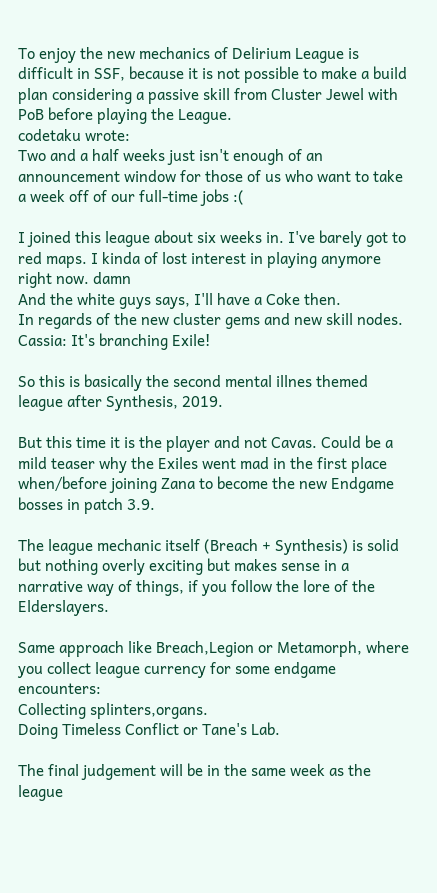To enjoy the new mechanics of Delirium League is difficult in SSF, because it is not possible to make a build plan considering a passive skill from Cluster Jewel with PoB before playing the League.
codetaku wrote:
Two and a half weeks just isn't enough of an announcement window for those of us who want to take a week off of our full-time jobs :(

I joined this league about six weeks in. I've barely got to red maps. I kinda of lost interest in playing anymore right now. damn
And the white guys says, I'll have a Coke then.
In regards of the new cluster gems and new skill nodes.
Cassia: It's branching Exile!

So this is basically the second mental illnes themed league after Synthesis, 2019.

But this time it is the player and not Cavas. Could be a mild teaser why the Exiles went mad in the first place when/before joining Zana to become the new Endgame bosses in patch 3.9.

The league mechanic itself (Breach + Synthesis) is solid but nothing overly exciting but makes sense in a narrative way of things, if you follow the lore of the Elderslayers.

Same approach like Breach,Legion or Metamorph, where you collect league currency for some endgame encounters:
Collecting splinters,organs.
Doing Timeless Conflict or Tane's Lab.

The final judgement will be in the same week as the league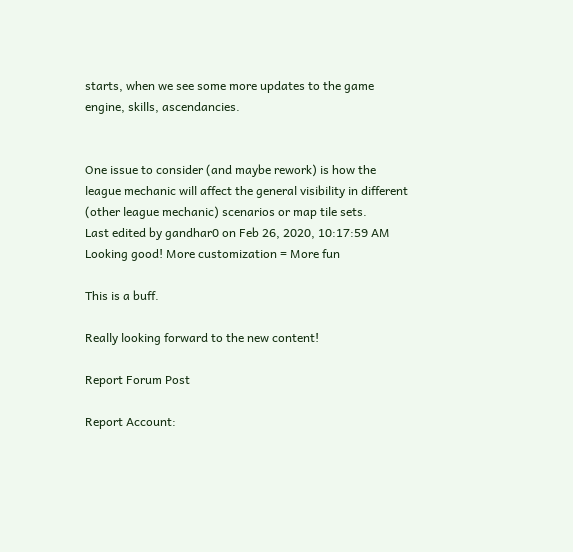starts, when we see some more updates to the game engine, skills, ascendancies.


One issue to consider (and maybe rework) is how the league mechanic will affect the general visibility in different (other league mechanic) scenarios or map tile sets.
Last edited by gandhar0 on Feb 26, 2020, 10:17:59 AM
Looking good! More customization = More fun

This is a buff.

Really looking forward to the new content!

Report Forum Post

Report Account: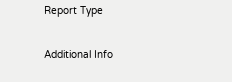Report Type

Additional Info